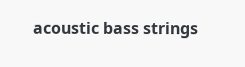acoustic bass strings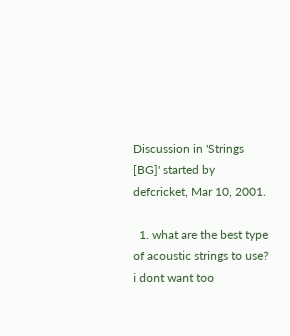Discussion in 'Strings [BG]' started by defcricket, Mar 10, 2001.

  1. what are the best type of acoustic strings to use? i dont want too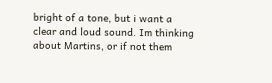bright of a tone, but i want a clear and loud sound. Im thinking about Martins, or if not them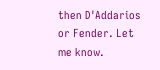then D'Addarios or Fender. Let me know.